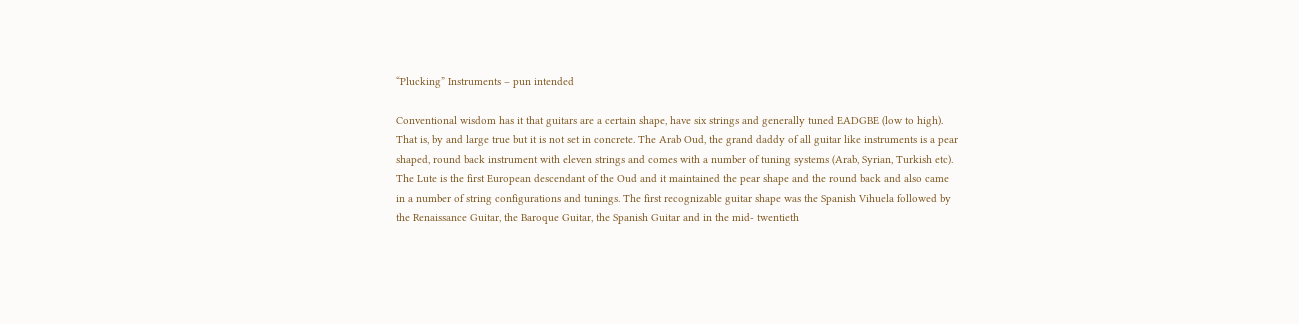“Plucking” Instruments – pun intended

Conventional wisdom has it that guitars are a certain shape, have six strings and generally tuned EADGBE (low to high). That is, by and large true but it is not set in concrete. The Arab Oud, the grand daddy of all guitar like instruments is a pear shaped, round back instrument with eleven strings and comes with a number of tuning systems (Arab, Syrian, Turkish etc). The Lute is the first European descendant of the Oud and it maintained the pear shape and the round back and also came in a number of string configurations and tunings. The first recognizable guitar shape was the Spanish Vihuela followed by the Renaissance Guitar, the Baroque Guitar, the Spanish Guitar and in the mid- twentieth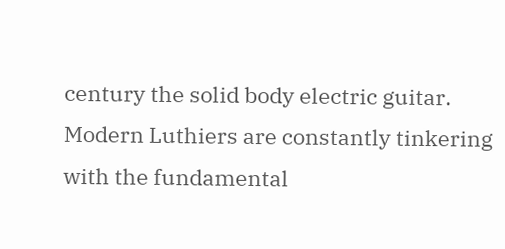century the solid body electric guitar. Modern Luthiers are constantly tinkering with the fundamental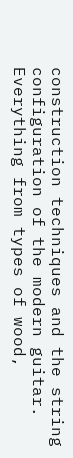construction techniques and the string configuration of the modern guitar. Everything from types of wood,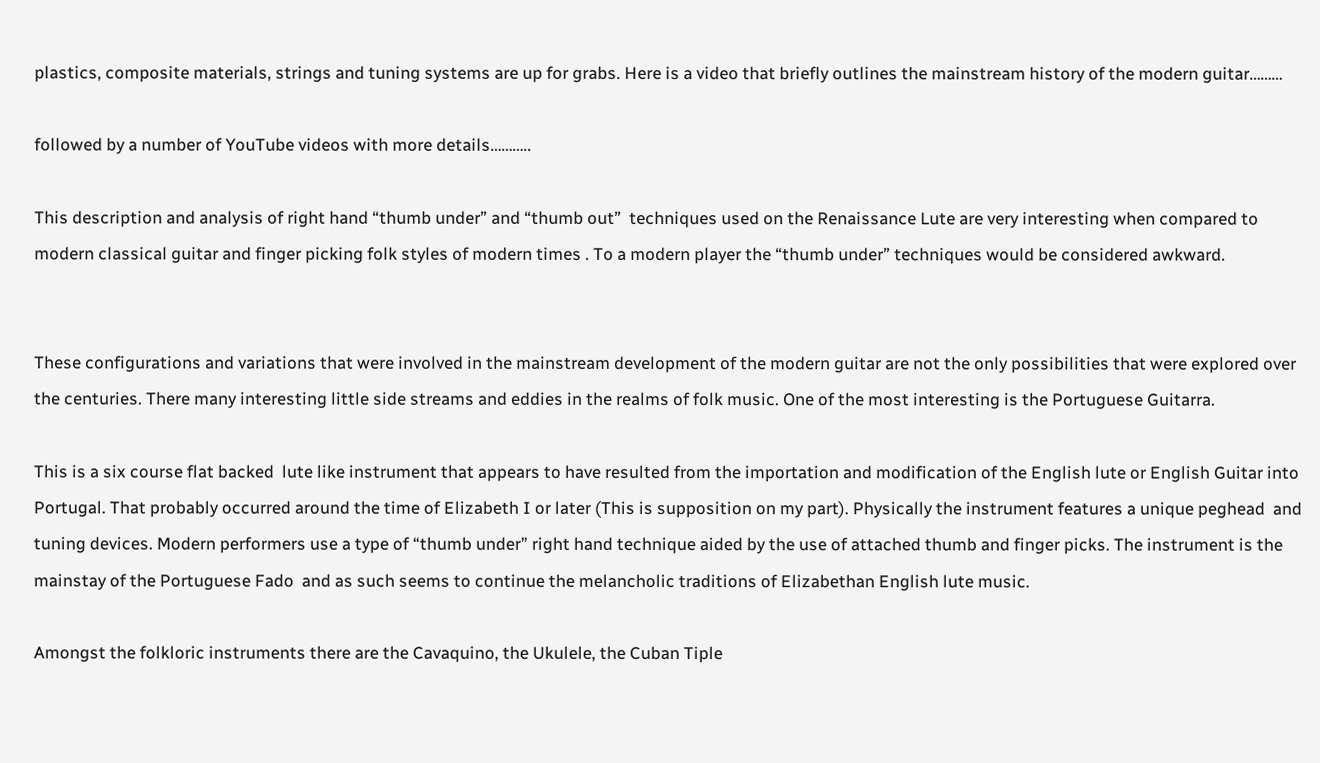plastics, composite materials, strings and tuning systems are up for grabs. Here is a video that briefly outlines the mainstream history of the modern guitar………

followed by a number of YouTube videos with more details………..

This description and analysis of right hand “thumb under” and “thumb out”  techniques used on the Renaissance Lute are very interesting when compared to modern classical guitar and finger picking folk styles of modern times . To a modern player the “thumb under” techniques would be considered awkward.


These configurations and variations that were involved in the mainstream development of the modern guitar are not the only possibilities that were explored over the centuries. There many interesting little side streams and eddies in the realms of folk music. One of the most interesting is the Portuguese Guitarra.

This is a six course flat backed  lute like instrument that appears to have resulted from the importation and modification of the English lute or English Guitar into Portugal. That probably occurred around the time of Elizabeth I or later (This is supposition on my part). Physically the instrument features a unique peghead  and tuning devices. Modern performers use a type of “thumb under” right hand technique aided by the use of attached thumb and finger picks. The instrument is the mainstay of the Portuguese Fado  and as such seems to continue the melancholic traditions of Elizabethan English lute music.

Amongst the folkloric instruments there are the Cavaquino, the Ukulele, the Cuban Tiple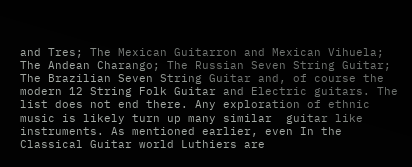and Tres; The Mexican Guitarron and Mexican Vihuela; The Andean Charango; The Russian Seven String Guitar; The Brazilian Seven String Guitar and, of course the modern 12 String Folk Guitar and Electric guitars. The list does not end there. Any exploration of ethnic music is likely turn up many similar  guitar like instruments. As mentioned earlier, even In the Classical Guitar world Luthiers are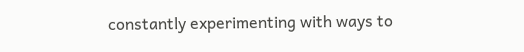constantly experimenting with ways to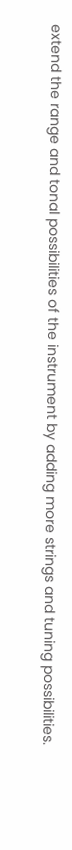extend the range and tonal possibilities of the instrument by adding more strings and tuning possibilities.